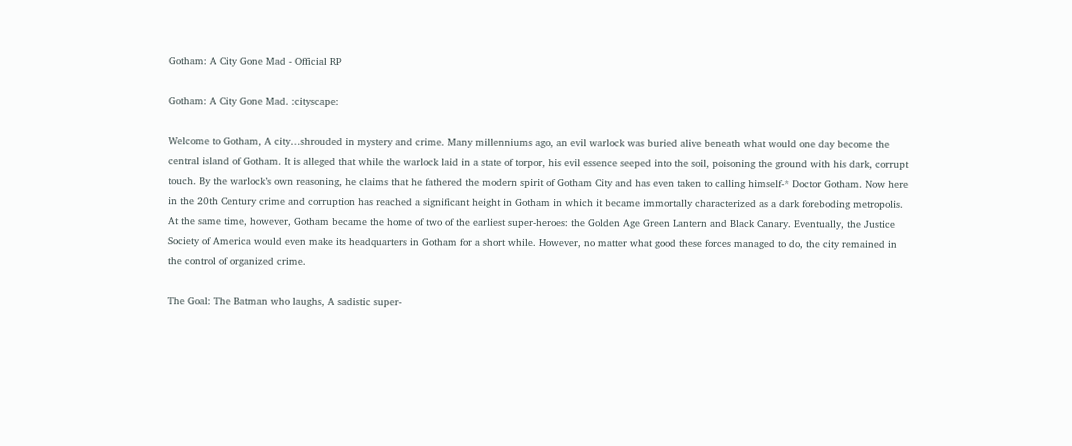Gotham: A City Gone Mad - Official RP

Gotham: A City Gone Mad. :cityscape:

Welcome to Gotham, A city…shrouded in mystery and crime. Many millenniums ago, an evil warlock was buried alive beneath what would one day become the central island of Gotham. It is alleged that while the warlock laid in a state of torpor, his evil essence seeped into the soil, poisoning the ground with his dark, corrupt touch. By the warlock’s own reasoning, he claims that he fathered the modern spirit of Gotham City and has even taken to calling himself-* Doctor Gotham. Now here in the 20th Century crime and corruption has reached a significant height in Gotham in which it became immortally characterized as a dark foreboding metropolis. At the same time, however, Gotham became the home of two of the earliest super-heroes: the Golden Age Green Lantern and Black Canary. Eventually, the Justice Society of America would even make its headquarters in Gotham for a short while. However, no matter what good these forces managed to do, the city remained in the control of organized crime.

The Goal: The Batman who laughs, A sadistic super-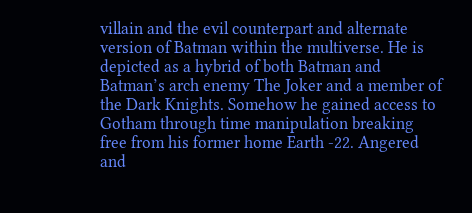villain and the evil counterpart and alternate version of Batman within the multiverse. He is depicted as a hybrid of both Batman and Batman’s arch enemy The Joker and a member of the Dark Knights. Somehow he gained access to Gotham through time manipulation breaking free from his former home Earth -22. Angered and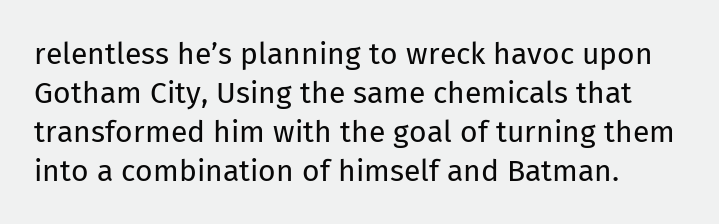relentless he’s planning to wreck havoc upon Gotham City, Using the same chemicals that transformed him with the goal of turning them into a combination of himself and Batman.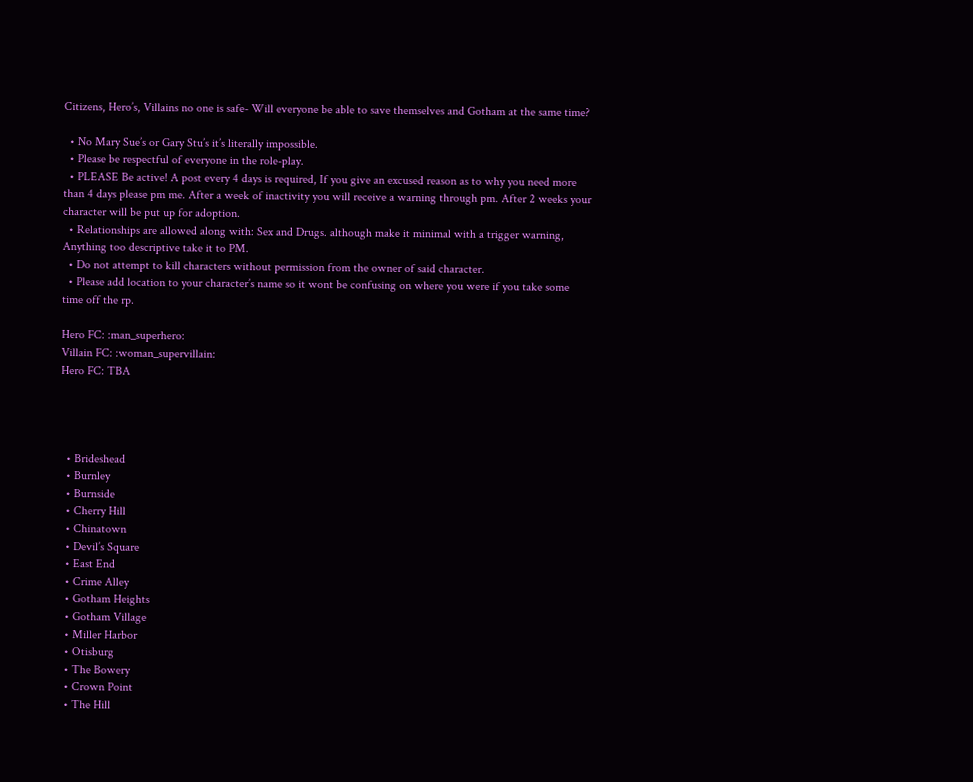Citizens, Hero’s, Villains no one is safe- Will everyone be able to save themselves and Gotham at the same time?

  • No Mary Sue’s or Gary Stu’s it’s literally impossible.
  • Please be respectful of everyone in the role-play.
  • PLEASE Be active! A post every 4 days is required, If you give an excused reason as to why you need more than 4 days please pm me. After a week of inactivity you will receive a warning through pm. After 2 weeks your character will be put up for adoption.
  • Relationships are allowed along with: Sex and Drugs. although make it minimal with a trigger warning, Anything too descriptive take it to PM.
  • Do not attempt to kill characters without permission from the owner of said character.
  • Please add location to your character’s name so it wont be confusing on where you were if you take some time off the rp.

Hero FC: :man_superhero:
Villain FC: :woman_supervillain:
Hero FC: TBA




  • Brideshead
  • Burnley
  • Burnside
  • Cherry Hill
  • Chinatown
  • Devil’s Square
  • East End
  • Crime Alley
  • Gotham Heights
  • Gotham Village
  • Miller Harbor
  • Otisburg
  • The Bowery
  • Crown Point
  • The Hill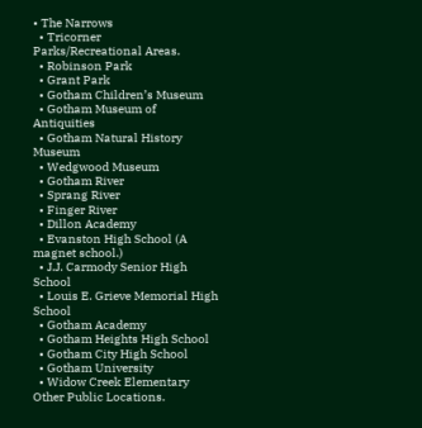• The Narrows
  • Tricorner
Parks/Recreational Areas.
  • Robinson Park
  • Grant Park
  • Gotham Children’s Museum
  • Gotham Museum of Antiquities
  • Gotham Natural History Museum
  • Wedgwood Museum
  • Gotham River
  • Sprang River
  • Finger River
  • Dillon Academy
  • Evanston High School (A magnet school.)
  • J.J. Carmody Senior High School
  • Louis E. Grieve Memorial High School
  • Gotham Academy
  • Gotham Heights High School
  • Gotham City High School
  • Gotham University
  • Widow Creek Elementary
Other Public Locations.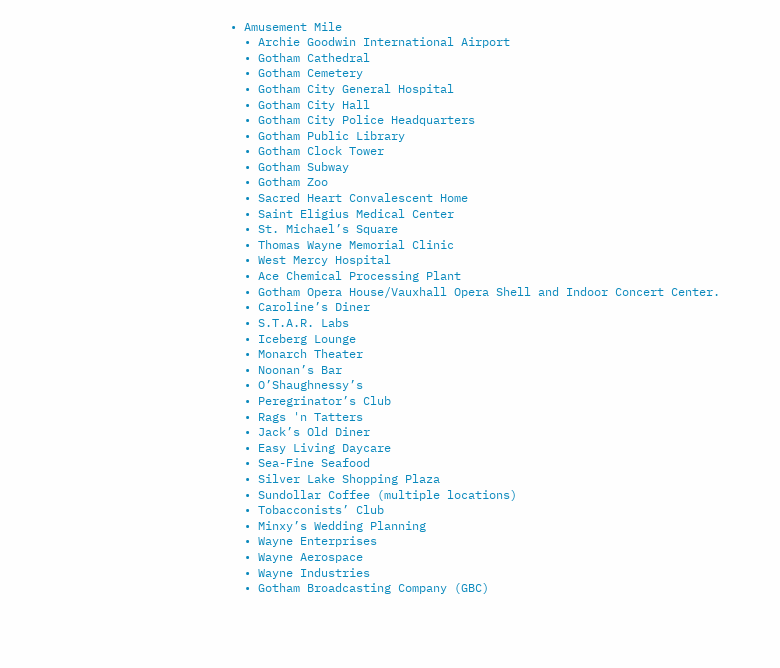• Amusement Mile
  • Archie Goodwin International Airport
  • Gotham Cathedral
  • Gotham Cemetery
  • Gotham City General Hospital
  • Gotham City Hall
  • Gotham City Police Headquarters
  • Gotham Public Library
  • Gotham Clock Tower
  • Gotham Subway
  • Gotham Zoo
  • Sacred Heart Convalescent Home
  • Saint Eligius Medical Center
  • St. Michael’s Square
  • Thomas Wayne Memorial Clinic
  • West Mercy Hospital
  • Ace Chemical Processing Plant
  • Gotham Opera House/Vauxhall Opera Shell and Indoor Concert Center.
  • Caroline’s Diner
  • S.T.A.R. Labs
  • Iceberg Lounge
  • Monarch Theater
  • Noonan’s Bar
  • O’Shaughnessy’s
  • Peregrinator’s Club
  • Rags 'n Tatters
  • Jack’s Old Diner
  • Easy Living Daycare
  • Sea-Fine Seafood
  • Silver Lake Shopping Plaza
  • Sundollar Coffee (multiple locations)
  • Tobacconists’ Club
  • Minxy’s Wedding Planning
  • Wayne Enterprises
  • Wayne Aerospace
  • Wayne Industries
  • Gotham Broadcasting Company (GBC)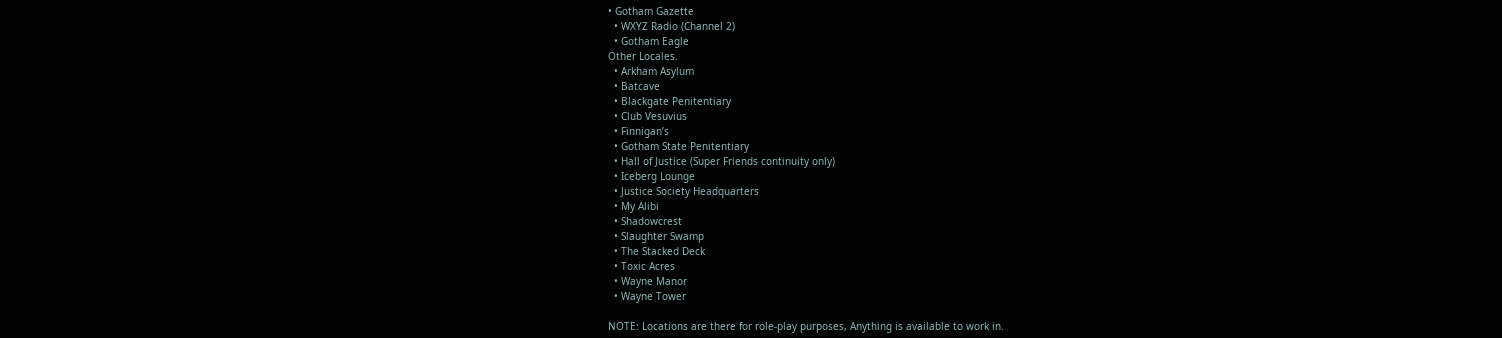• Gotham Gazette
  • WXYZ Radio (Channel 2)
  • Gotham Eagle
Other Locales.
  • Arkham Asylum
  • Batcave
  • Blackgate Penitentiary
  • Club Vesuvius
  • Finnigan’s
  • Gotham State Penitentiary
  • Hall of Justice (Super Friends continuity only)
  • Iceberg Lounge
  • Justice Society Headquarters
  • My Alibi
  • Shadowcrest
  • Slaughter Swamp
  • The Stacked Deck
  • Toxic Acres
  • Wayne Manor
  • Wayne Tower

NOTE: Locations are there for role-play purposes, Anything is available to work in.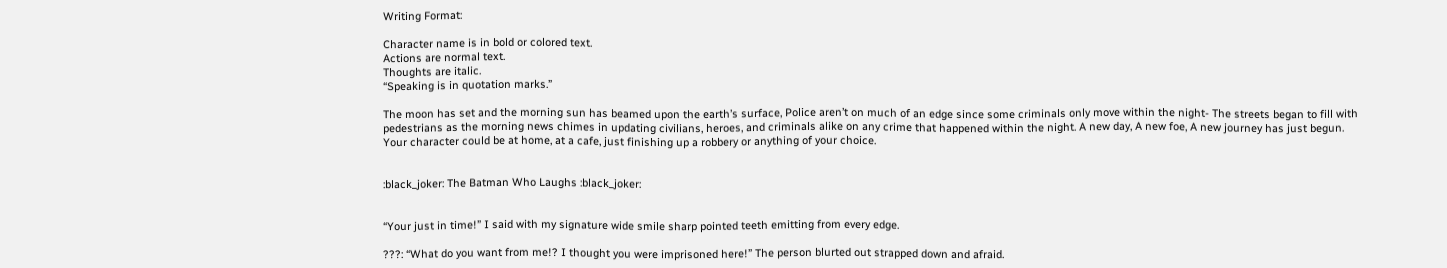Writing Format:

Character name is in bold or colored text.
Actions are normal text.
Thoughts are italic.
“Speaking is in quotation marks.”

The moon has set and the morning sun has beamed upon the earth’s surface, Police aren’t on much of an edge since some criminals only move within the night- The streets began to fill with pedestrians as the morning news chimes in updating civilians, heroes, and criminals alike on any crime that happened within the night. A new day, A new foe, A new journey has just begun. Your character could be at home, at a cafe, just finishing up a robbery or anything of your choice.


:black_joker: The Batman Who Laughs :black_joker:


“Your just in time!” I said with my signature wide smile sharp pointed teeth emitting from every edge.

???: “What do you want from me!? I thought you were imprisoned here!” The person blurted out strapped down and afraid.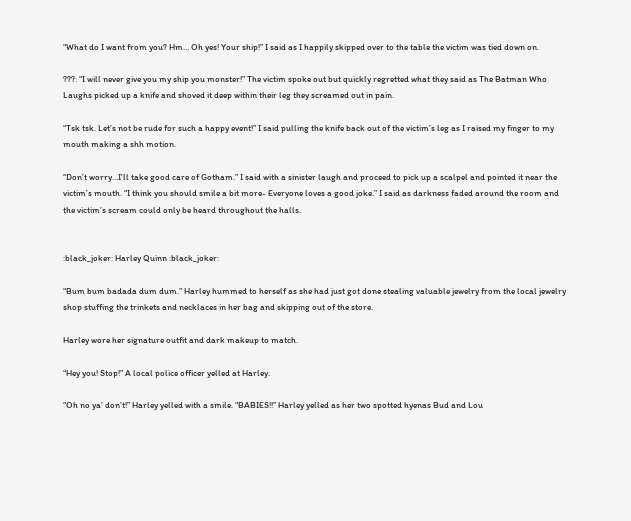“What do I want from you? Hm… Oh yes! Your ship!” I said as I happily skipped over to the table the victim was tied down on.

???: “I will never give you my ship you monster!” The victim spoke out but quickly regretted what they said as The Batman Who Laughs picked up a knife and shoved it deep within their leg they screamed out in pain.

“Tsk tsk. Let’s not be rude for such a happy event!” I said pulling the knife back out of the victim’s leg as I raised my finger to my mouth making a shh motion.

“Don’t worry…I’ll take good care of Gotham.” I said with a sinister laugh and proceed to pick up a scalpel and pointed it near the victim’s mouth. “I think you should smile a bit more- Everyone loves a good joke.” I said as darkness faded around the room and the victim’s scream could only be heard throughout the halls.


:black_joker: Harley Quinn :black_joker:

“Bum bum badada dum dum.” Harley hummed to herself as she had just got done stealing valuable jewelry from the local jewelry shop stuffing the trinkets and necklaces in her bag and skipping out of the store.

Harley wore her signature outfit and dark makeup to match.

“Hey you! Stop!” A local police officer yelled at Harley.

“Oh no ya’ don’t!” Harley yelled with a smile. “BABIES!!” Harley yelled as her two spotted hyenas Bud and Lou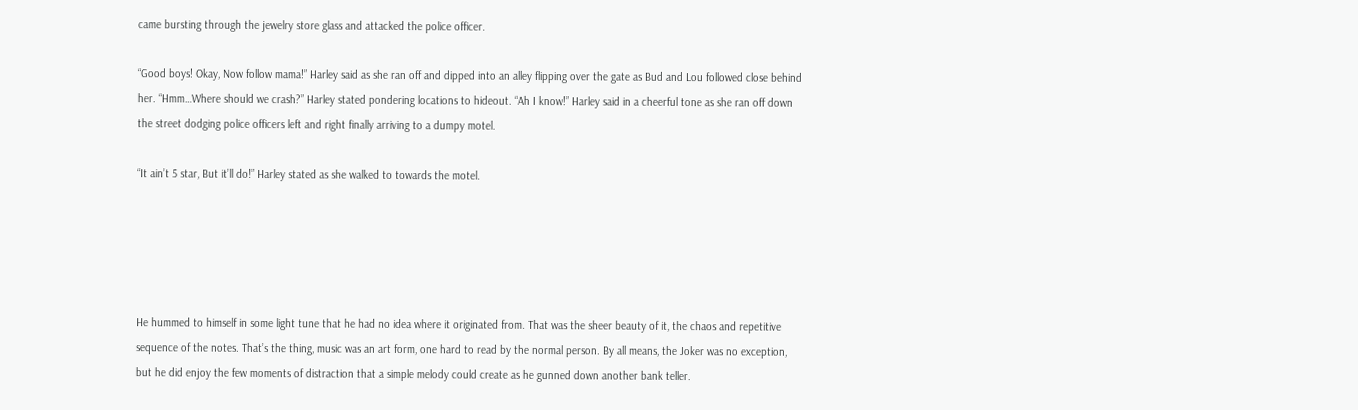came bursting through the jewelry store glass and attacked the police officer.

“Good boys! Okay, Now follow mama!” Harley said as she ran off and dipped into an alley flipping over the gate as Bud and Lou followed close behind her. “Hmm…Where should we crash?” Harley stated pondering locations to hideout. “Ah I know!” Harley said in a cheerful tone as she ran off down the street dodging police officers left and right finally arriving to a dumpy motel.

“It ain’t 5 star, But it’ll do!” Harley stated as she walked to towards the motel.





He hummed to himself in some light tune that he had no idea where it originated from. That was the sheer beauty of it, the chaos and repetitive sequence of the notes. That’s the thing, music was an art form, one hard to read by the normal person. By all means, the Joker was no exception, but he did enjoy the few moments of distraction that a simple melody could create as he gunned down another bank teller.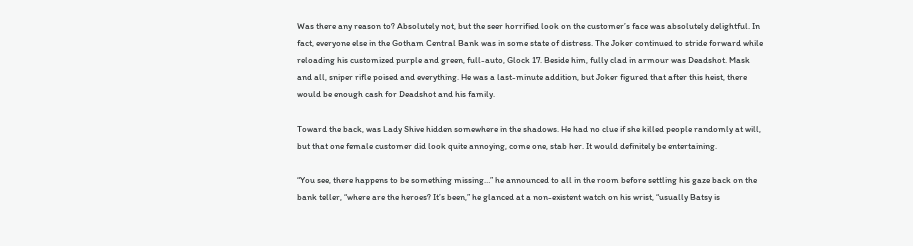Was there any reason to? Absolutely not, but the seer horrified look on the customer’s face was absolutely delightful. In fact, everyone else in the Gotham Central Bank was in some state of distress. The Joker continued to stride forward while reloading his customized purple and green, full-auto, Glock 17. Beside him, fully clad in armour was Deadshot. Mask and all, sniper rifle poised and everything. He was a last-minute addition, but Joker figured that after this heist, there would be enough cash for Deadshot and his family.

Toward the back, was Lady Shive hidden somewhere in the shadows. He had no clue if she killed people randomly at will, but that one female customer did look quite annoying, come one, stab her. It would definitely be entertaining.

“You see, there happens to be something missing…” he announced to all in the room before settling his gaze back on the bank teller, “where are the heroes? It’s been,” he glanced at a non-existent watch on his wrist, “usually Batsy is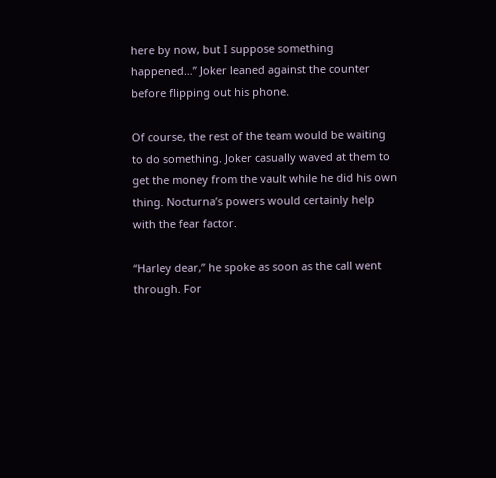here by now, but I suppose something happened…” Joker leaned against the counter before flipping out his phone.

Of course, the rest of the team would be waiting to do something. Joker casually waved at them to get the money from the vault while he did his own thing. Nocturna’s powers would certainly help with the fear factor.

“Harley dear,” he spoke as soon as the call went through. For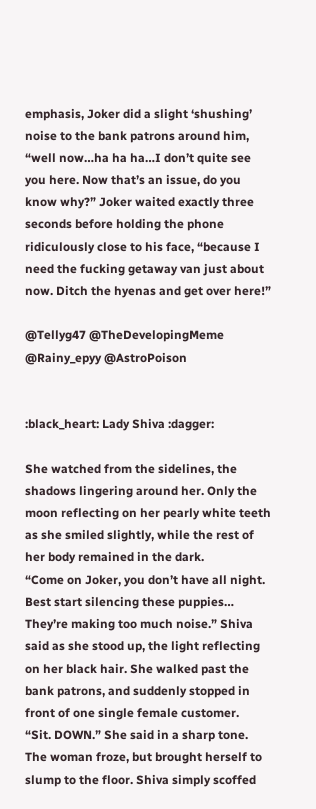emphasis, Joker did a slight ‘shushing’ noise to the bank patrons around him, “well now…ha ha ha…I don’t quite see you here. Now that’s an issue, do you know why?” Joker waited exactly three seconds before holding the phone ridiculously close to his face, “because I need the fucking getaway van just about now. Ditch the hyenas and get over here!”

@Tellyg47 @TheDevelopingMeme @Rainy_epyy @AstroPoison


:black_heart: Lady Shiva :dagger:

She watched from the sidelines, the shadows lingering around her. Only the moon reflecting on her pearly white teeth as she smiled slightly, while the rest of her body remained in the dark.
“Come on Joker, you don’t have all night. Best start silencing these puppies… They’re making too much noise.” Shiva said as she stood up, the light reflecting on her black hair. She walked past the bank patrons, and suddenly stopped in front of one single female customer.
“Sit. DOWN.” She said in a sharp tone. The woman froze, but brought herself to slump to the floor. Shiva simply scoffed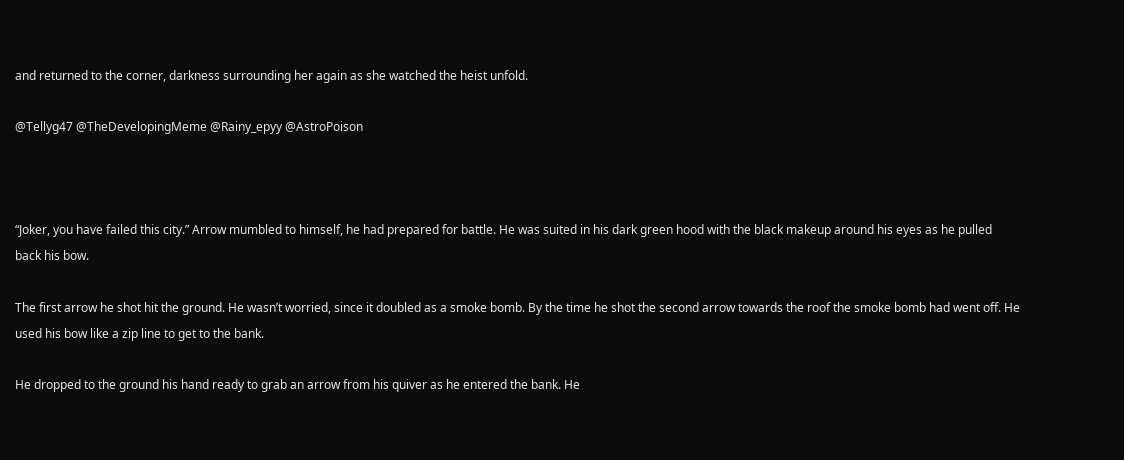and returned to the corner, darkness surrounding her again as she watched the heist unfold.

@Tellyg47 @TheDevelopingMeme @Rainy_epyy @AstroPoison



“Joker, you have failed this city.” Arrow mumbled to himself, he had prepared for battle. He was suited in his dark green hood with the black makeup around his eyes as he pulled back his bow.

The first arrow he shot hit the ground. He wasn’t worried, since it doubled as a smoke bomb. By the time he shot the second arrow towards the roof the smoke bomb had went off. He used his bow like a zip line to get to the bank.

He dropped to the ground his hand ready to grab an arrow from his quiver as he entered the bank. He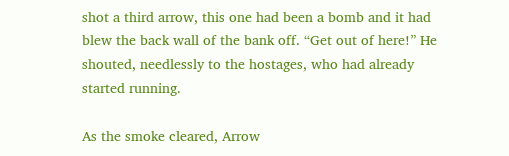shot a third arrow, this one had been a bomb and it had blew the back wall of the bank off. “Get out of here!” He shouted, needlessly to the hostages, who had already started running.

As the smoke cleared, Arrow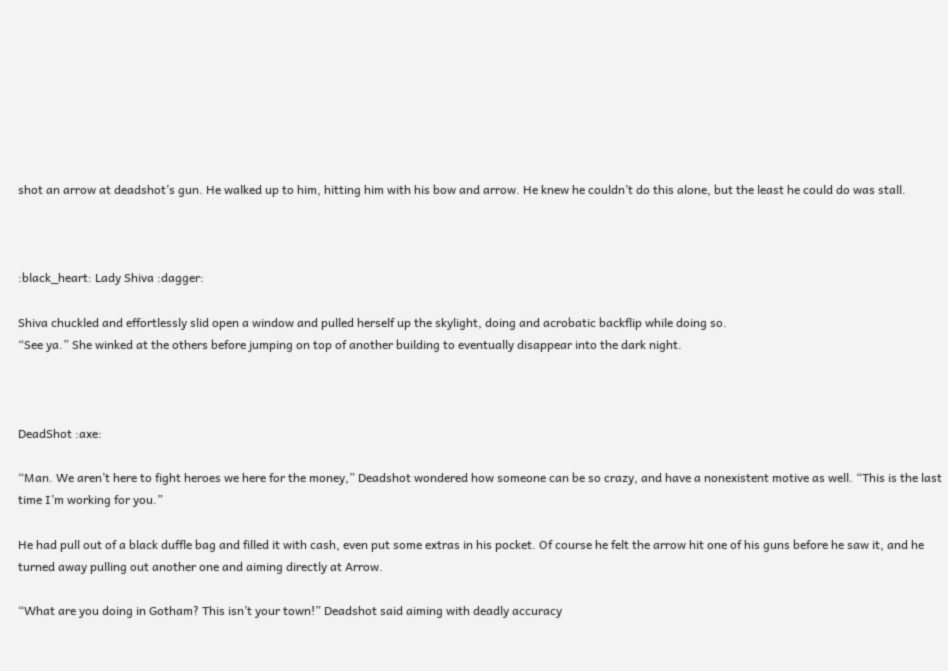shot an arrow at deadshot’s gun. He walked up to him, hitting him with his bow and arrow. He knew he couldn’t do this alone, but the least he could do was stall.



:black_heart: Lady Shiva :dagger:

Shiva chuckled and effortlessly slid open a window and pulled herself up the skylight, doing and acrobatic backflip while doing so.
“See ya.” She winked at the others before jumping on top of another building to eventually disappear into the dark night.



DeadShot :axe:

“Man. We aren’t here to fight heroes we here for the money,” Deadshot wondered how someone can be so crazy, and have a nonexistent motive as well. “This is the last time I’m working for you.”

He had pull out of a black duffle bag and filled it with cash, even put some extras in his pocket. Of course he felt the arrow hit one of his guns before he saw it, and he turned away pulling out another one and aiming directly at Arrow.

“What are you doing in Gotham? This isn’t your town!” Deadshot said aiming with deadly accuracy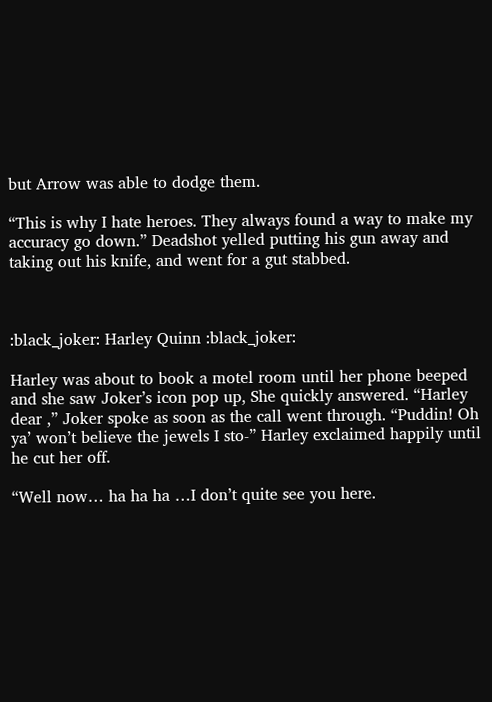but Arrow was able to dodge them.

“This is why I hate heroes. They always found a way to make my accuracy go down.” Deadshot yelled putting his gun away and taking out his knife, and went for a gut stabbed.



:black_joker: Harley Quinn :black_joker:

Harley was about to book a motel room until her phone beeped and she saw Joker’s icon pop up, She quickly answered. “Harley dear ,” Joker spoke as soon as the call went through. “Puddin! Oh ya’ won’t believe the jewels I sto-” Harley exclaimed happily until he cut her off.

“Well now… ha ha ha …I don’t quite see you here.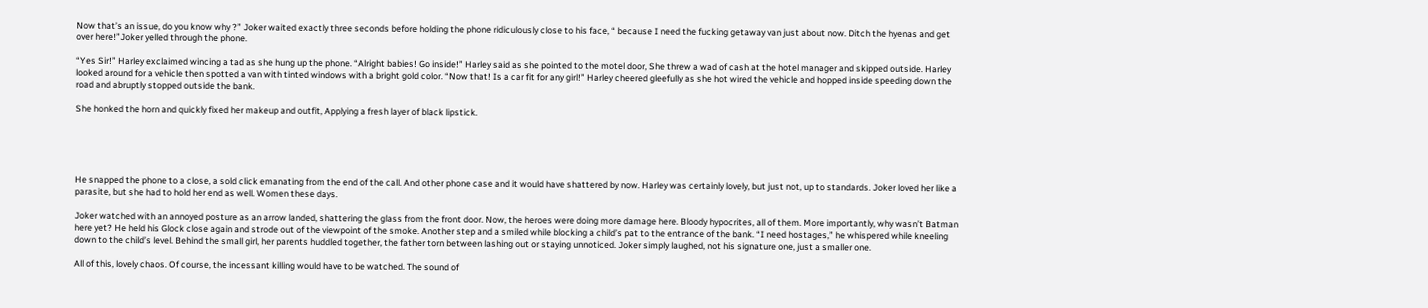Now that’s an issue, do you know why ?” Joker waited exactly three seconds before holding the phone ridiculously close to his face, “ because I need the fucking getaway van just about now. Ditch the hyenas and get over here!”Joker yelled through the phone.

“Yes Sir!” Harley exclaimed wincing a tad as she hung up the phone. “Alright babies! Go inside!” Harley said as she pointed to the motel door, She threw a wad of cash at the hotel manager and skipped outside. Harley looked around for a vehicle then spotted a van with tinted windows with a bright gold color. “Now that! Is a car fit for any girl!” Harley cheered gleefully as she hot wired the vehicle and hopped inside speeding down the road and abruptly stopped outside the bank.

She honked the horn and quickly fixed her makeup and outfit, Applying a fresh layer of black lipstick.





He snapped the phone to a close, a sold click emanating from the end of the call. And other phone case and it would have shattered by now. Harley was certainly lovely, but just not, up to standards. Joker loved her like a parasite, but she had to hold her end as well. Women these days.

Joker watched with an annoyed posture as an arrow landed, shattering the glass from the front door. Now, the heroes were doing more damage here. Bloody hypocrites, all of them. More importantly, why wasn’t Batman here yet? He held his Glock close again and strode out of the viewpoint of the smoke. Another step and a smiled while blocking a child’s pat to the entrance of the bank. “I need hostages,” he whispered while kneeling down to the child’s level. Behind the small girl, her parents huddled together, the father torn between lashing out or staying unnoticed. Joker simply laughed, not his signature one, just a smaller one.

All of this, lovely chaos. Of course, the incessant killing would have to be watched. The sound of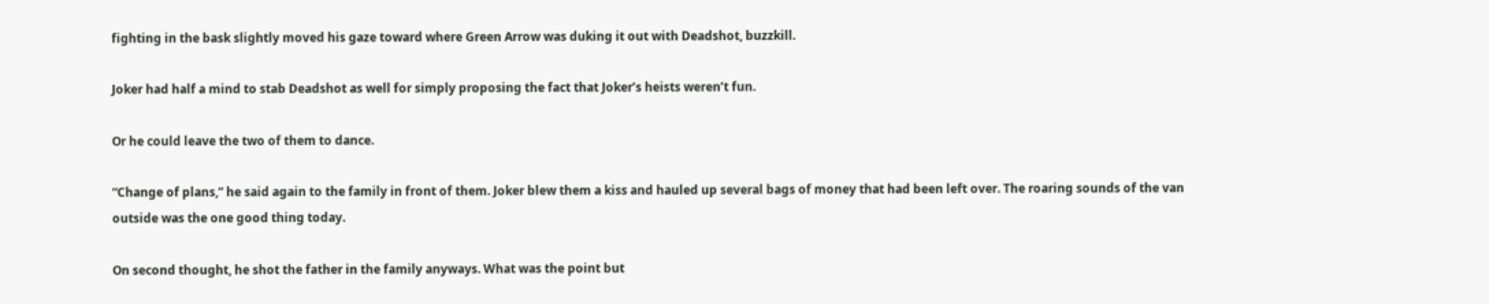fighting in the bask slightly moved his gaze toward where Green Arrow was duking it out with Deadshot, buzzkill.

Joker had half a mind to stab Deadshot as well for simply proposing the fact that Joker’s heists weren’t fun.

Or he could leave the two of them to dance.

“Change of plans,” he said again to the family in front of them. Joker blew them a kiss and hauled up several bags of money that had been left over. The roaring sounds of the van outside was the one good thing today.

On second thought, he shot the father in the family anyways. What was the point but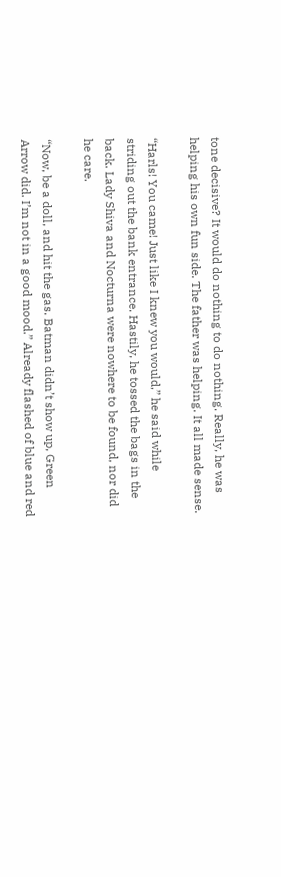tone decisive? It would do nothing to do nothing. Really, he was helping his own fun side. The father was helping. It all made sense.

“Harls! You came! Just like I knew you would,” he said while striding out the bank entrance. Hastily, he tossed the bags in the back. Lady Shiva and Nocturna were nowhere to be found, nor did he care.

“Now, be a doll, and hit the gas. Batman didn’t show up, Green Arrow did. I’m not in a good mood.” Already flashed of blue and red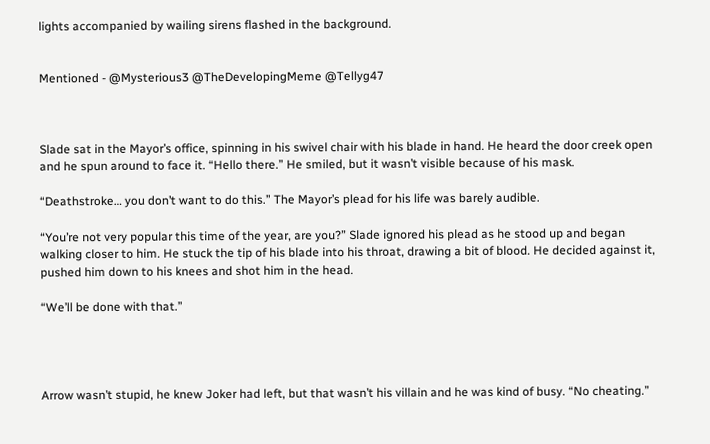lights accompanied by wailing sirens flashed in the background.


Mentioned - @Mysterious3 @TheDevelopingMeme @Tellyg47



Slade sat in the Mayor’s office, spinning in his swivel chair with his blade in hand. He heard the door creek open and he spun around to face it. “Hello there.” He smiled, but it wasn’t visible because of his mask.

“Deathstroke… you don’t want to do this.” The Mayor’s plead for his life was barely audible.

“You’re not very popular this time of the year, are you?” Slade ignored his plead as he stood up and began walking closer to him. He stuck the tip of his blade into his throat, drawing a bit of blood. He decided against it, pushed him down to his knees and shot him in the head.

“We’ll be done with that.”




Arrow wasn’t stupid, he knew Joker had left, but that wasn’t his villain and he was kind of busy. “No cheating.”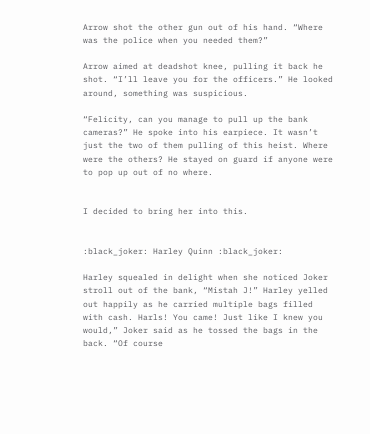Arrow shot the other gun out of his hand. “Where was the police when you needed them?”

Arrow aimed at deadshot knee, pulling it back he shot. “I’ll leave you for the officers.” He looked around, something was suspicious.

“Felicity, can you manage to pull up the bank cameras?” He spoke into his earpiece. It wasn’t just the two of them pulling of this heist. Where were the others? He stayed on guard if anyone were to pop up out of no where.


I decided to bring her into this.


:black_joker: Harley Quinn :black_joker:

Harley squealed in delight when she noticed Joker stroll out of the bank, “Mistah J!” Harley yelled out happily as he carried multiple bags filled with cash. Harls! You came! Just like I knew you would,” Joker said as he tossed the bags in the back. “Of course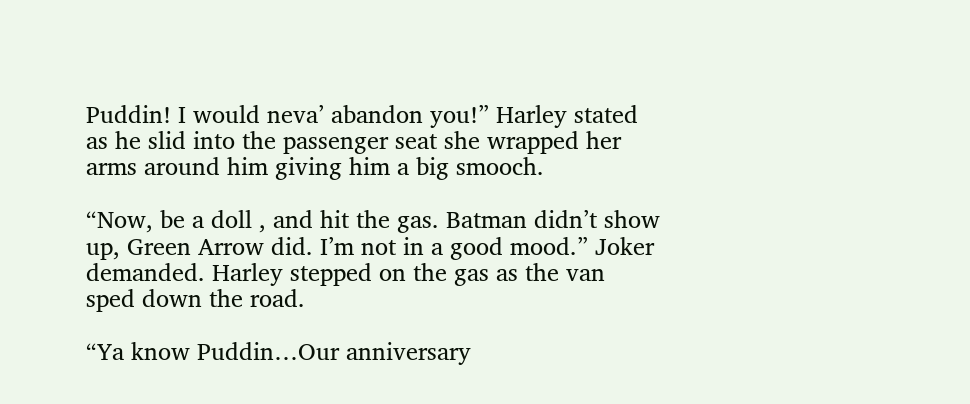Puddin! I would neva’ abandon you!” Harley stated as he slid into the passenger seat she wrapped her arms around him giving him a big smooch.

“Now, be a doll , and hit the gas. Batman didn’t show up, Green Arrow did. I’m not in a good mood.” Joker demanded. Harley stepped on the gas as the van sped down the road.

“Ya know Puddin…Our anniversary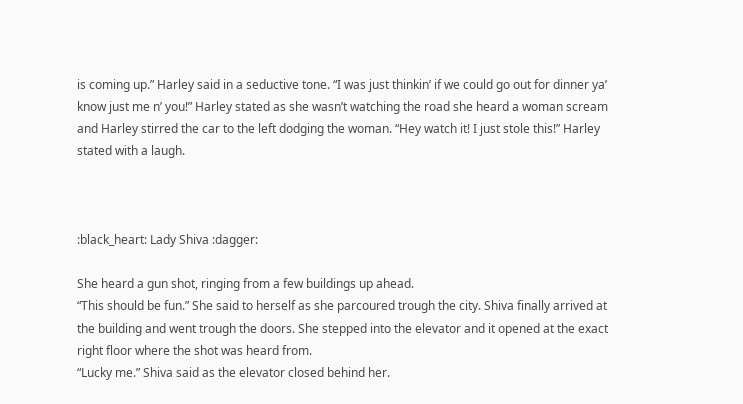is coming up.” Harley said in a seductive tone. “I was just thinkin’ if we could go out for dinner ya’ know just me n’ you!” Harley stated as she wasn’t watching the road she heard a woman scream and Harley stirred the car to the left dodging the woman. “Hey watch it! I just stole this!” Harley stated with a laugh.



:black_heart: Lady Shiva :dagger:

She heard a gun shot, ringing from a few buildings up ahead.
“This should be fun.” She said to herself as she parcoured trough the city. Shiva finally arrived at the building and went trough the doors. She stepped into the elevator and it opened at the exact right floor where the shot was heard from.
“Lucky me.” Shiva said as the elevator closed behind her.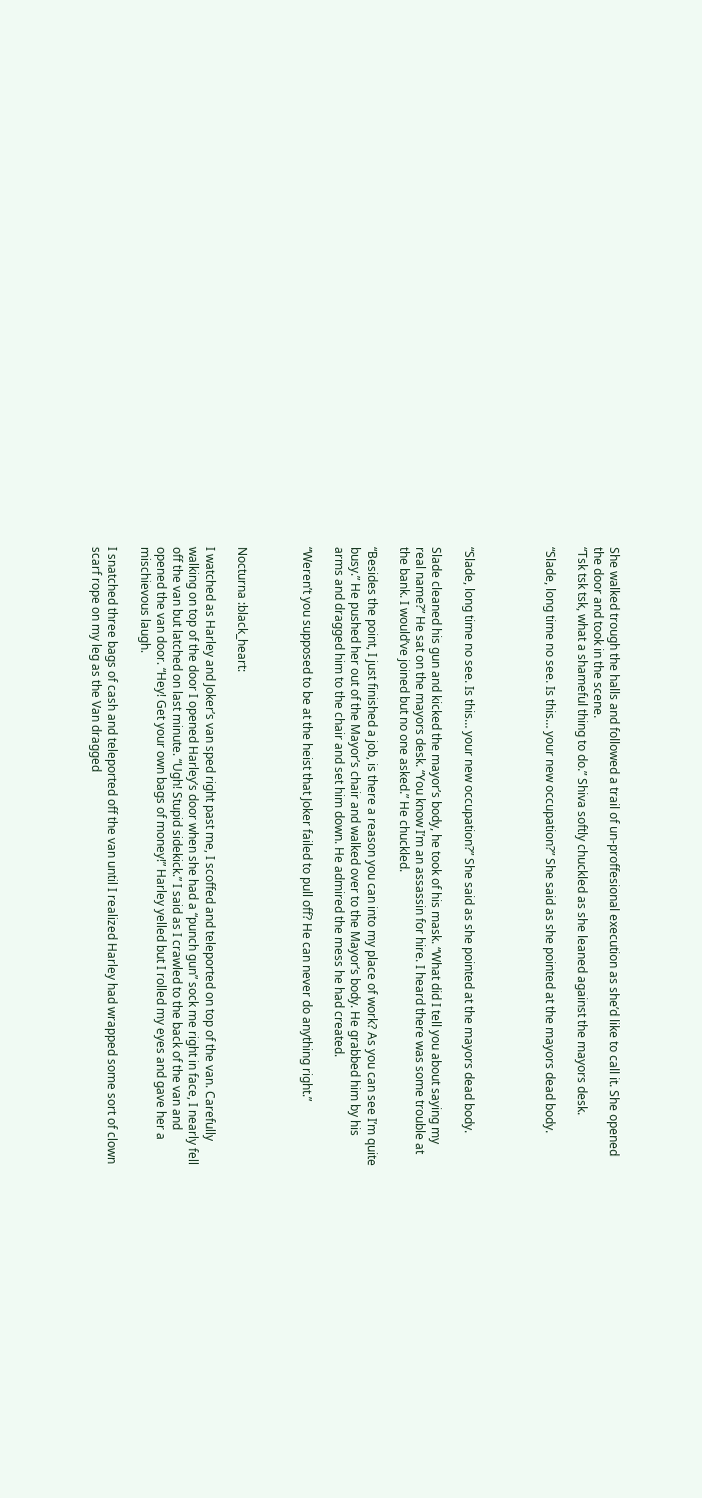She walked trough the halls and followed a trail of un-proffesional execution as she’d like to call it. She opened the door and took in the scene.
“Tsk tsk tsk, what a shameful thing to do.” Shiva softly chuckled as she leaned against the mayors desk.

“Slade, long time no see. Is this… your new occupation?” She said as she pointed at the mayors dead body.




“Slade, long time no see. Is this… your new occupation?” She said as she pointed at the mayors dead body.

Slade cleaned his gun and kicked the mayor’s body, he took of his mask. “What did I tell you about saying my real name?” He sat on the mayors desk. “You know I’m an assassin for hire. I heard there was some trouble at the bank. I would’ve joined but no one asked.” He chuckled.

“Besides the point, I just finished a job, is there a reason you can into my place of work? As you can see I’m quite busy.” He pushed her out of the Mayor’s chair and walked over to the Mayor’s body. He grabbed him by his arms and dragged him to the chair and set him down. He admired the mess he had created.

“Weren’t you supposed to be at the heist that Joker failed to pull off? He can never do anything right.”



Nocturna :black_heart:

I watched as Harley and Joker’s van sped right past me, I scoffed and teleported on top of the van. Carefully walking on top of the door I opened Harley’s door when she had a “punch gun” sock me right in face, I nearly fell off the van but latched on last minute. “Ugh! Stupid sidekick.” I said as I crawled to the back of the van and opened the van door. “Hey! Get your own bags of money!” Harley yelled but I rolled my eyes and gave her a mischievous laugh.

I snatched three bags of cash and teleported off the van until I realized Harley had wrapped some sort of clown scarf rope on my leg as the Van dragged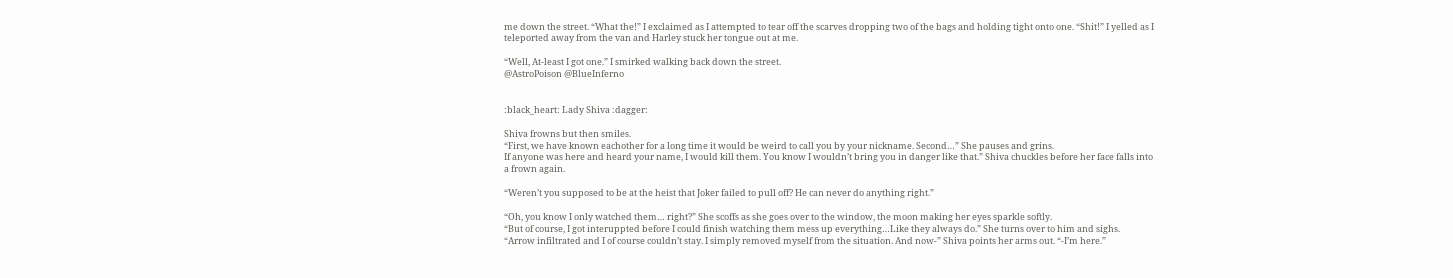me down the street. “What the!” I exclaimed as I attempted to tear off the scarves dropping two of the bags and holding tight onto one. “Shit!” I yelled as I teleported away from the van and Harley stuck her tongue out at me.

“Well, At-least I got one.” I smirked walking back down the street.
@AstroPoison @BlueInferno


:black_heart: Lady Shiva :dagger:

Shiva frowns but then smiles.
“First, we have known eachother for a long time it would be weird to call you by your nickname. Second…” She pauses and grins.
If anyone was here and heard your name, I would kill them. You know I wouldn’t bring you in danger like that.” Shiva chuckles before her face falls into a frown again.

“Weren’t you supposed to be at the heist that Joker failed to pull off? He can never do anything right.”

“Oh, you know I only watched them… right?” She scoffs as she goes over to the window, the moon making her eyes sparkle softly.
“But of course, I got interuppted before I could finish watching them mess up everything…Like they always do.” She turns over to him and sighs.
“Arrow infiltrated and I of course couldn’t stay. I simply removed myself from the situation. And now-” Shiva points her arms out. “-I’m here.”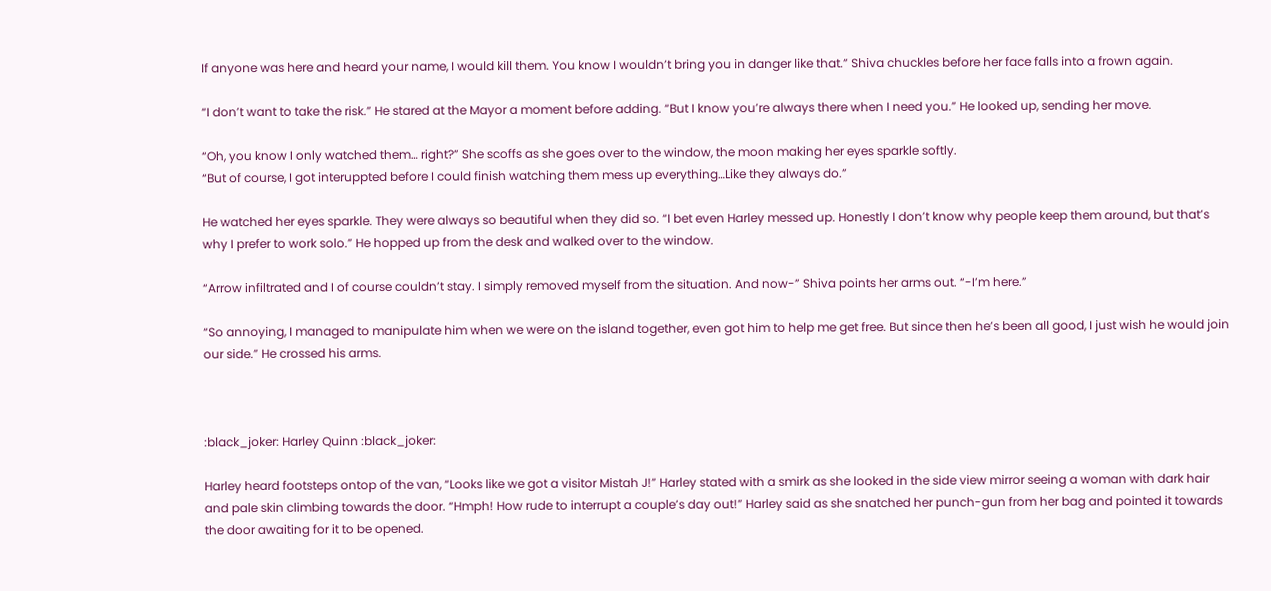If anyone was here and heard your name, I would kill them. You know I wouldn’t bring you in danger like that.” Shiva chuckles before her face falls into a frown again.

“I don’t want to take the risk.” He stared at the Mayor a moment before adding. “But I know you’re always there when I need you.” He looked up, sending her move.

“Oh, you know I only watched them… right?” She scoffs as she goes over to the window, the moon making her eyes sparkle softly.
“But of course, I got interuppted before I could finish watching them mess up everything…Like they always do.”

He watched her eyes sparkle. They were always so beautiful when they did so. “I bet even Harley messed up. Honestly I don’t know why people keep them around, but that’s why I prefer to work solo.” He hopped up from the desk and walked over to the window.

“Arrow infiltrated and I of course couldn’t stay. I simply removed myself from the situation. And now-” Shiva points her arms out. “-I’m here.”

“So annoying, I managed to manipulate him when we were on the island together, even got him to help me get free. But since then he’s been all good, I just wish he would join our side.” He crossed his arms.



:black_joker: Harley Quinn :black_joker:

Harley heard footsteps ontop of the van, “Looks like we got a visitor Mistah J!” Harley stated with a smirk as she looked in the side view mirror seeing a woman with dark hair and pale skin climbing towards the door. “Hmph! How rude to interrupt a couple’s day out!” Harley said as she snatched her punch-gun from her bag and pointed it towards the door awaiting for it to be opened.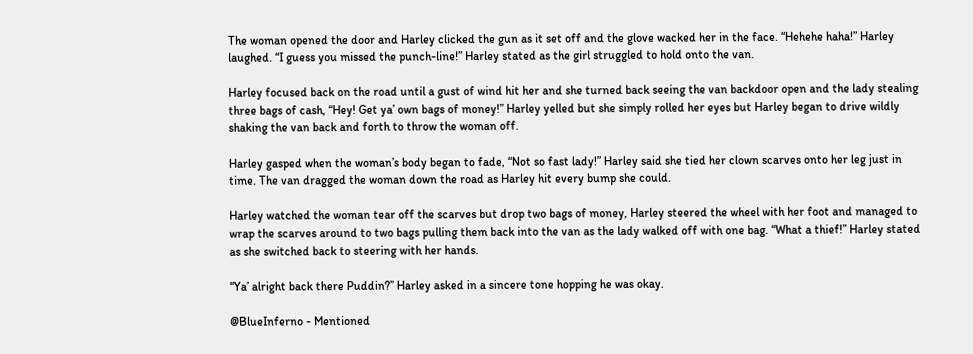The woman opened the door and Harley clicked the gun as it set off and the glove wacked her in the face. “Hehehe haha!” Harley laughed. “I guess you missed the punch-line!” Harley stated as the girl struggled to hold onto the van.

Harley focused back on the road until a gust of wind hit her and she turned back seeing the van backdoor open and the lady stealing three bags of cash, “Hey! Get ya’ own bags of money!” Harley yelled but she simply rolled her eyes but Harley began to drive wildly shaking the van back and forth to throw the woman off.

Harley gasped when the woman’s body began to fade, “Not so fast lady!” Harley said she tied her clown scarves onto her leg just in time. The van dragged the woman down the road as Harley hit every bump she could.

Harley watched the woman tear off the scarves but drop two bags of money, Harley steered the wheel with her foot and managed to wrap the scarves around to two bags pulling them back into the van as the lady walked off with one bag. “What a thief!” Harley stated as she switched back to steering with her hands.

“Ya’ alright back there Puddin?” Harley asked in a sincere tone hopping he was okay.

@BlueInferno - Mentioned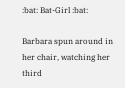:bat: Bat-Girl :bat:

Barbara spun around in her chair, watching her third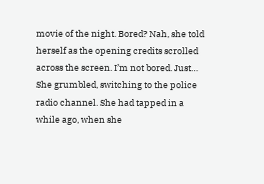movie of the night. Bored? Nah, she told herself as the opening credits scrolled across the screen. I’m not bored. Just… She grumbled, switching to the police radio channel. She had tapped in a while ago, when she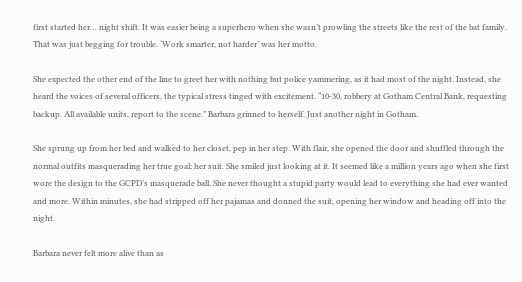first started her… night shift. It was easier being a superhero when she wasn’t prowling the streets like the rest of the bat family. That was just begging for trouble. ‘Work smarter, not harder’ was her motto.

She expected the other end of the line to greet her with nothing but police yammering, as it had most of the night. Instead, she heard the voices of several officers, the typical stress tinged with excitement. “10-30, robbery at Gotham Central Bank, requesting backup. All available units, report to the scene.” Barbara grinned to herself. Just another night in Gotham.

She sprung up from her bed and walked to her closet, pep in her step. With flair, she opened the door and shuffled through the normal outfits masquerading her true goal; her suit. She smiled just looking at it. It seemed like a million years ago when she first wore the design to the GCPD’s masquerade ball. She never thought a stupid party would lead to everything she had ever wanted and more. Within minutes, she had stripped off her pajamas and donned the suit, opening her window and heading off into the night.

Barbara never felt more alive than as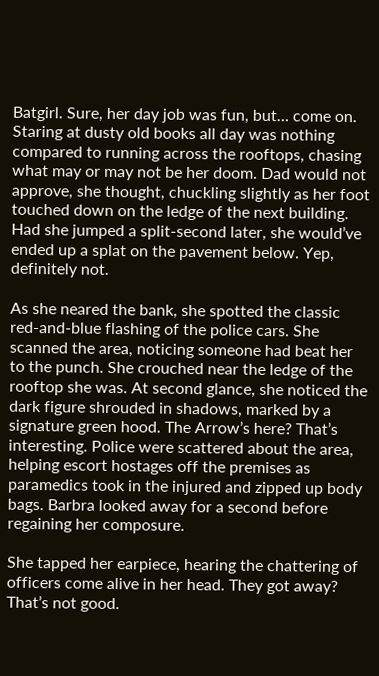Batgirl. Sure, her day job was fun, but… come on. Staring at dusty old books all day was nothing compared to running across the rooftops, chasing what may or may not be her doom. Dad would not approve, she thought, chuckling slightly as her foot touched down on the ledge of the next building. Had she jumped a split-second later, she would’ve ended up a splat on the pavement below. Yep, definitely not.

As she neared the bank, she spotted the classic red-and-blue flashing of the police cars. She scanned the area, noticing someone had beat her to the punch. She crouched near the ledge of the rooftop she was. At second glance, she noticed the dark figure shrouded in shadows, marked by a signature green hood. The Arrow’s here? That’s interesting. Police were scattered about the area, helping escort hostages off the premises as paramedics took in the injured and zipped up body bags. Barbra looked away for a second before regaining her composure.

She tapped her earpiece, hearing the chattering of officers come alive in her head. They got away? That’s not good.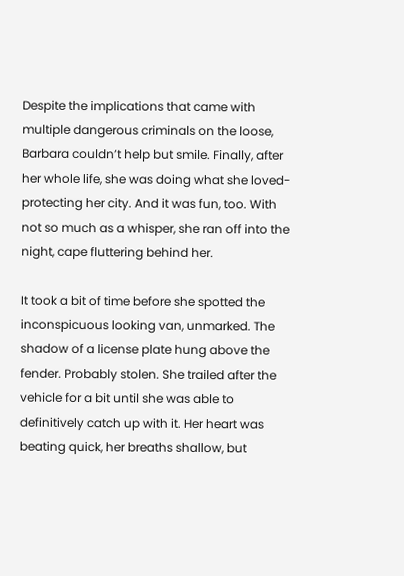Despite the implications that came with multiple dangerous criminals on the loose, Barbara couldn’t help but smile. Finally, after her whole life, she was doing what she loved- protecting her city. And it was fun, too. With not so much as a whisper, she ran off into the night, cape fluttering behind her.

It took a bit of time before she spotted the inconspicuous looking van, unmarked. The shadow of a license plate hung above the fender. Probably stolen. She trailed after the vehicle for a bit until she was able to definitively catch up with it. Her heart was beating quick, her breaths shallow, but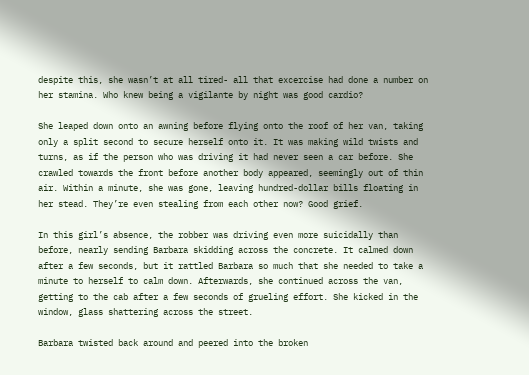despite this, she wasn’t at all tired- all that excercise had done a number on her stamina. Who knew being a vigilante by night was good cardio?

She leaped down onto an awning before flying onto the roof of her van, taking only a split second to secure herself onto it. It was making wild twists and turns, as if the person who was driving it had never seen a car before. She crawled towards the front before another body appeared, seemingly out of thin air. Within a minute, she was gone, leaving hundred-dollar bills floating in her stead. They’re even stealing from each other now? Good grief.

In this girl’s absence, the robber was driving even more suicidally than before, nearly sending Barbara skidding across the concrete. It calmed down after a few seconds, but it rattled Barbara so much that she needed to take a minute to herself to calm down. Afterwards, she continued across the van, getting to the cab after a few seconds of grueling effort. She kicked in the window, glass shattering across the street.

Barbara twisted back around and peered into the broken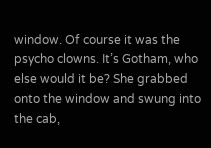window. Of course it was the psycho clowns. It’s Gotham, who else would it be? She grabbed onto the window and swung into the cab,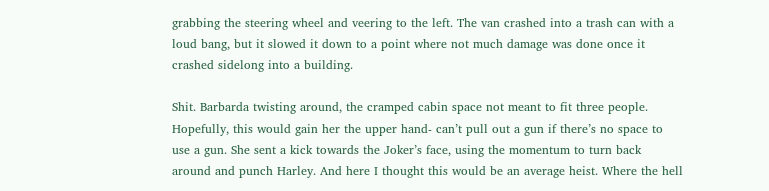grabbing the steering wheel and veering to the left. The van crashed into a trash can with a loud bang, but it slowed it down to a point where not much damage was done once it crashed sidelong into a building.

Shit. Barbarda twisting around, the cramped cabin space not meant to fit three people. Hopefully, this would gain her the upper hand- can’t pull out a gun if there’s no space to use a gun. She sent a kick towards the Joker’s face, using the momentum to turn back around and punch Harley. And here I thought this would be an average heist. Where the hell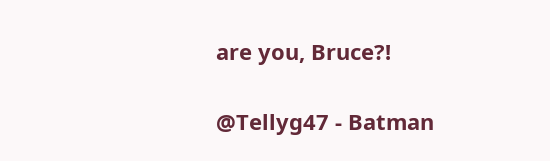are you, Bruce?!

@Tellyg47 - Batman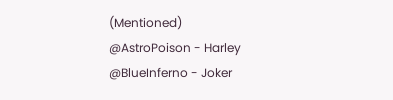(Mentioned)
@AstroPoison - Harley
@BlueInferno - Joker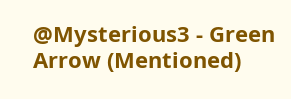@Mysterious3 - Green Arrow (Mentioned)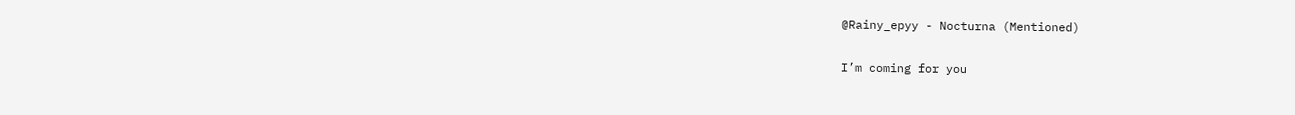@Rainy_epyy - Nocturna (Mentioned)

I’m coming for you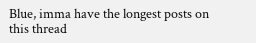Blue, imma have the longest posts on this thread